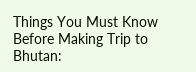Things You Must Know Before Making Trip to Bhutan: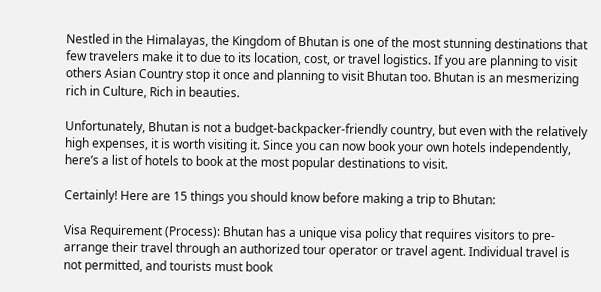Nestled in the Himalayas, the Kingdom of Bhutan is one of the most stunning destinations that few travelers make it to due to its location, cost, or travel logistics. If you are planning to visit others Asian Country stop it once and planning to visit Bhutan too. Bhutan is an mesmerizing rich in Culture, Rich in beauties.

Unfortunately, Bhutan is not a budget-backpacker-friendly country, but even with the relatively high expenses, it is worth visiting it. Since you can now book your own hotels independently, here’s a list of hotels to book at the most popular destinations to visit.

Certainly! Here are 15 things you should know before making a trip to Bhutan:

Visa Requirement (Process): Bhutan has a unique visa policy that requires visitors to pre-arrange their travel through an authorized tour operator or travel agent. Individual travel is not permitted, and tourists must book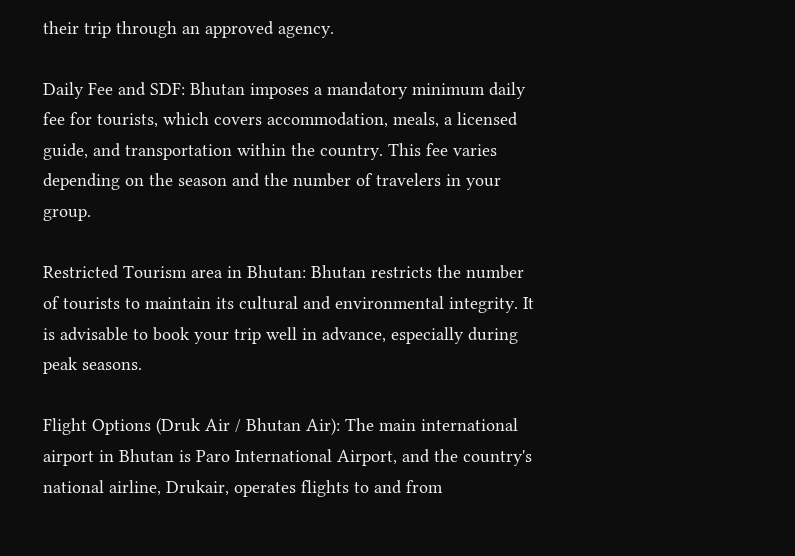their trip through an approved agency.

Daily Fee and SDF: Bhutan imposes a mandatory minimum daily fee for tourists, which covers accommodation, meals, a licensed guide, and transportation within the country. This fee varies depending on the season and the number of travelers in your group.

Restricted Tourism area in Bhutan: Bhutan restricts the number of tourists to maintain its cultural and environmental integrity. It is advisable to book your trip well in advance, especially during peak seasons.

Flight Options (Druk Air / Bhutan Air): The main international airport in Bhutan is Paro International Airport, and the country's national airline, Drukair, operates flights to and from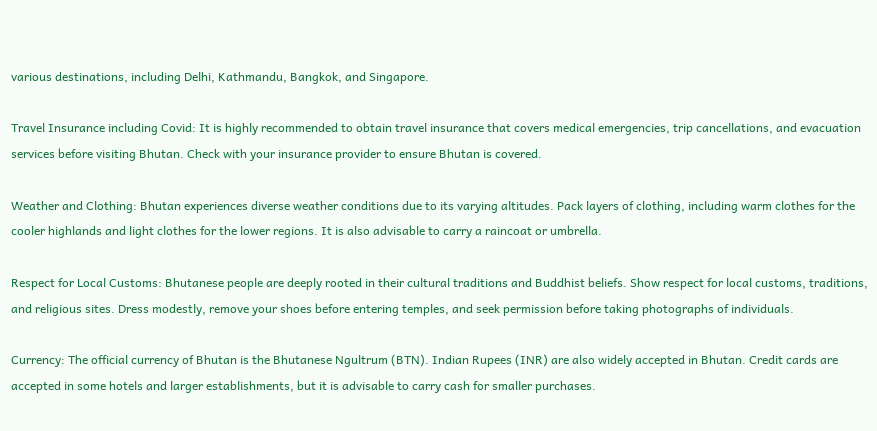various destinations, including Delhi, Kathmandu, Bangkok, and Singapore.

Travel Insurance including Covid: It is highly recommended to obtain travel insurance that covers medical emergencies, trip cancellations, and evacuation services before visiting Bhutan. Check with your insurance provider to ensure Bhutan is covered.

Weather and Clothing: Bhutan experiences diverse weather conditions due to its varying altitudes. Pack layers of clothing, including warm clothes for the cooler highlands and light clothes for the lower regions. It is also advisable to carry a raincoat or umbrella.

Respect for Local Customs: Bhutanese people are deeply rooted in their cultural traditions and Buddhist beliefs. Show respect for local customs, traditions, and religious sites. Dress modestly, remove your shoes before entering temples, and seek permission before taking photographs of individuals.

Currency: The official currency of Bhutan is the Bhutanese Ngultrum (BTN). Indian Rupees (INR) are also widely accepted in Bhutan. Credit cards are accepted in some hotels and larger establishments, but it is advisable to carry cash for smaller purchases.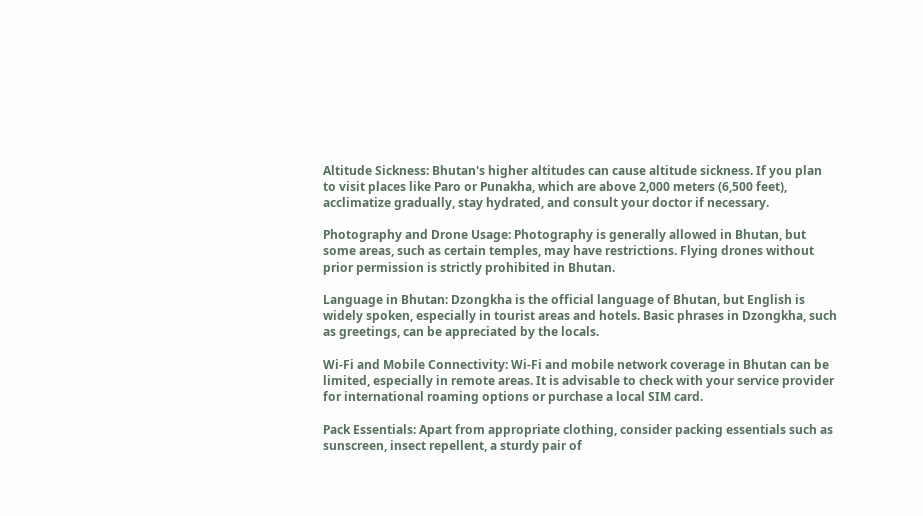Altitude Sickness: Bhutan's higher altitudes can cause altitude sickness. If you plan to visit places like Paro or Punakha, which are above 2,000 meters (6,500 feet), acclimatize gradually, stay hydrated, and consult your doctor if necessary.

Photography and Drone Usage: Photography is generally allowed in Bhutan, but some areas, such as certain temples, may have restrictions. Flying drones without prior permission is strictly prohibited in Bhutan.

Language in Bhutan: Dzongkha is the official language of Bhutan, but English is widely spoken, especially in tourist areas and hotels. Basic phrases in Dzongkha, such as greetings, can be appreciated by the locals.

Wi-Fi and Mobile Connectivity: Wi-Fi and mobile network coverage in Bhutan can be limited, especially in remote areas. It is advisable to check with your service provider for international roaming options or purchase a local SIM card.

Pack Essentials: Apart from appropriate clothing, consider packing essentials such as sunscreen, insect repellent, a sturdy pair of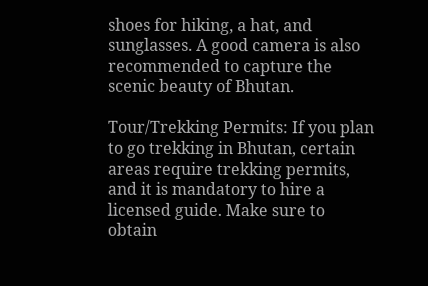shoes for hiking, a hat, and sunglasses. A good camera is also recommended to capture the scenic beauty of Bhutan.

Tour/Trekking Permits: If you plan to go trekking in Bhutan, certain areas require trekking permits, and it is mandatory to hire a licensed guide. Make sure to obtain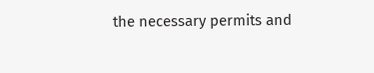the necessary permits and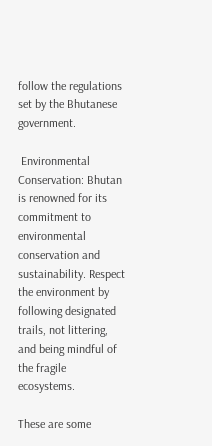follow the regulations set by the Bhutanese government.

 Environmental Conservation: Bhutan is renowned for its commitment to environmental conservation and sustainability. Respect the environment by following designated trails, not littering, and being mindful of the fragile ecosystems.

These are some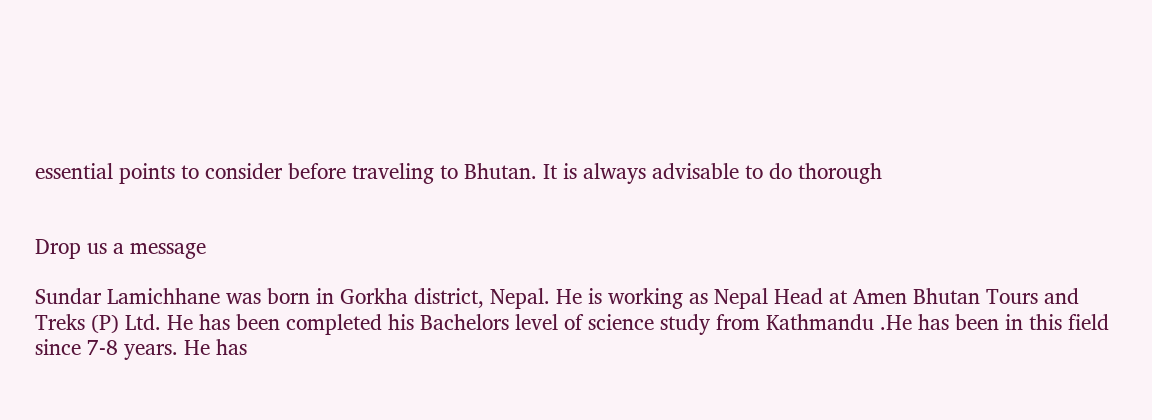essential points to consider before traveling to Bhutan. It is always advisable to do thorough


Drop us a message

Sundar Lamichhane was born in Gorkha district, Nepal. He is working as Nepal Head at Amen Bhutan Tours and Treks (P) Ltd. He has been completed his Bachelors level of science study from Kathmandu .He has been in this field since 7-8 years. He has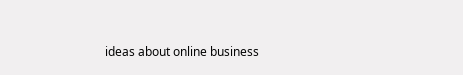ideas about online business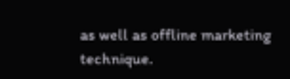as well as offline marketing technique.